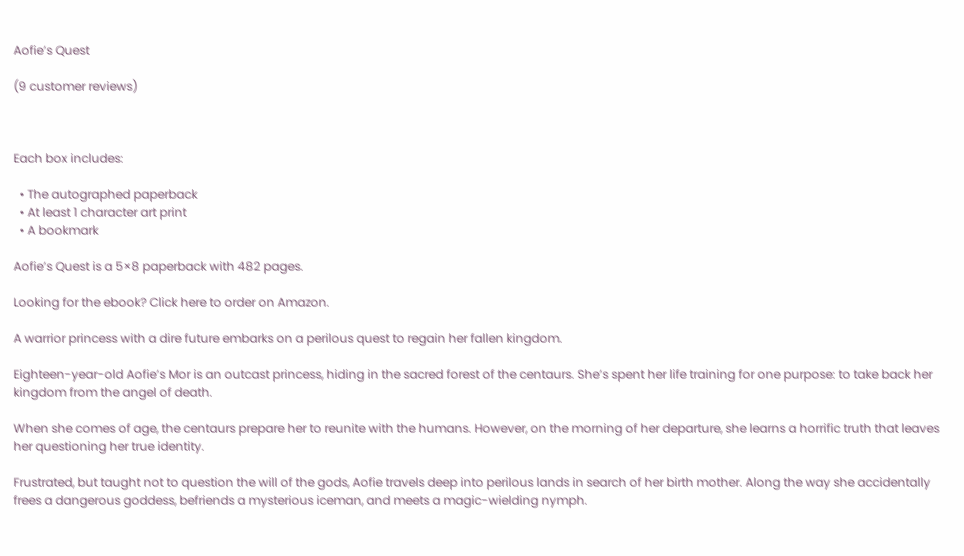Aofie’s Quest

(9 customer reviews)



Each box includes:

  • The autographed paperback
  • At least 1 character art print
  • A bookmark

Aofie’s Quest is a 5×8 paperback with 482 pages.

Looking for the ebook? Click here to order on Amazon.

A warrior princess with a dire future embarks on a perilous quest to regain her fallen kingdom.

Eighteen-year-old Aofie’s Mor is an outcast princess, hiding in the sacred forest of the centaurs. She’s spent her life training for one purpose: to take back her kingdom from the angel of death.

When she comes of age, the centaurs prepare her to reunite with the humans. However, on the morning of her departure, she learns a horrific truth that leaves her questioning her true identity.

Frustrated, but taught not to question the will of the gods, Aofie travels deep into perilous lands in search of her birth mother. Along the way she accidentally frees a dangerous goddess, befriends a mysterious iceman, and meets a magic-wielding nymph.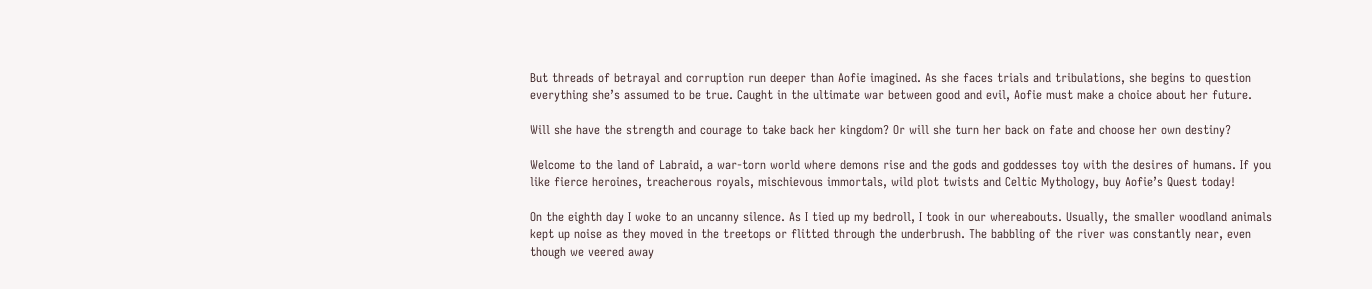But threads of betrayal and corruption run deeper than Aofie imagined. As she faces trials and tribulations, she begins to question everything she’s assumed to be true. Caught in the ultimate war between good and evil, Aofie must make a choice about her future.

Will she have the strength and courage to take back her kingdom? Or will she turn her back on fate and choose her own destiny?

Welcome to the land of Labraid, a war-torn world where demons rise and the gods and goddesses toy with the desires of humans. If you like fierce heroines, treacherous royals, mischievous immortals, wild plot twists and Celtic Mythology, buy Aofie’s Quest today!

On the eighth day I woke to an uncanny silence. As I tied up my bedroll, I took in our whereabouts. Usually, the smaller woodland animals kept up noise as they moved in the treetops or flitted through the underbrush. The babbling of the river was constantly near, even though we veered away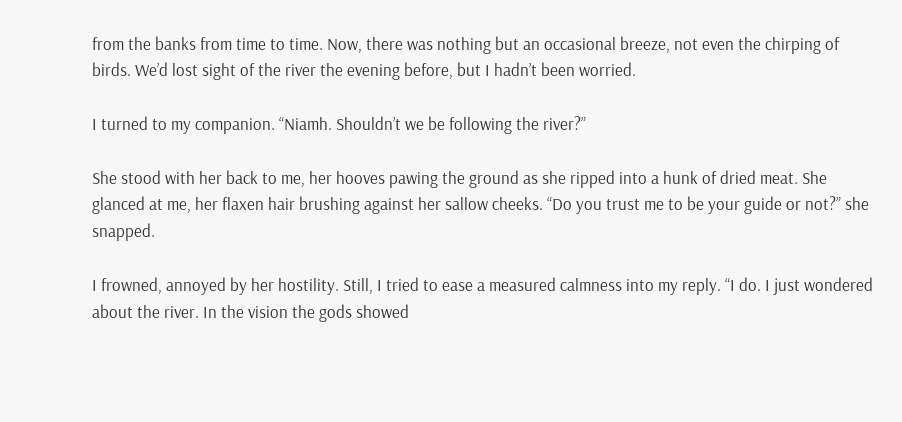from the banks from time to time. Now, there was nothing but an occasional breeze, not even the chirping of birds. We’d lost sight of the river the evening before, but I hadn’t been worried.

I turned to my companion. “Niamh. Shouldn’t we be following the river?”

She stood with her back to me, her hooves pawing the ground as she ripped into a hunk of dried meat. She glanced at me, her flaxen hair brushing against her sallow cheeks. “Do you trust me to be your guide or not?” she snapped.

I frowned, annoyed by her hostility. Still, I tried to ease a measured calmness into my reply. “I do. I just wondered about the river. In the vision the gods showed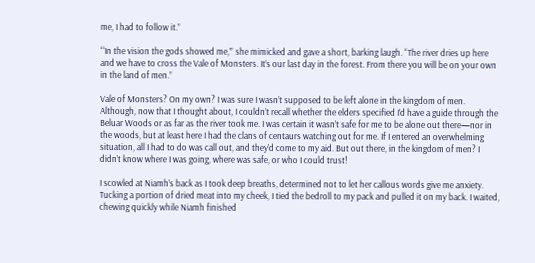me, I had to follow it.”

“‘In the vision the gods showed me,’” she mimicked and gave a short, barking laugh. “The river dries up here and we have to cross the Vale of Monsters. It’s our last day in the forest. From there you will be on your own in the land of men.”

Vale of Monsters? On my own? I was sure I wasn’t supposed to be left alone in the kingdom of men. Although, now that I thought about, I couldn’t recall whether the elders specified I’d have a guide through the Beluar Woods or as far as the river took me. I was certain it wasn’t safe for me to be alone out there—nor in the woods, but at least here I had the clans of centaurs watching out for me. If I entered an overwhelming situation, all I had to do was call out, and they’d come to my aid. But out there, in the kingdom of men? I didn’t know where I was going, where was safe, or who I could trust!

I scowled at Niamh’s back as I took deep breaths, determined not to let her callous words give me anxiety. Tucking a portion of dried meat into my cheek, I tied the bedroll to my pack and pulled it on my back. I waited, chewing quickly while Niamh finished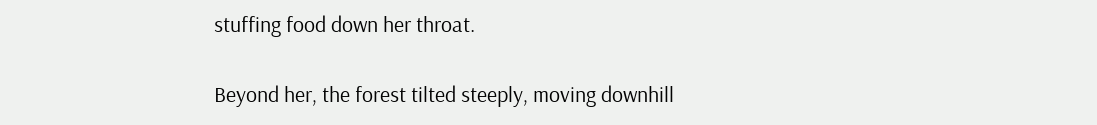stuffing food down her throat.

Beyond her, the forest tilted steeply, moving downhill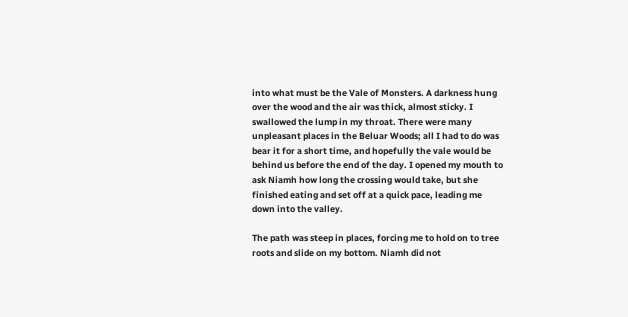into what must be the Vale of Monsters. A darkness hung over the wood and the air was thick, almost sticky. I swallowed the lump in my throat. There were many unpleasant places in the Beluar Woods; all I had to do was bear it for a short time, and hopefully the vale would be behind us before the end of the day. I opened my mouth to ask Niamh how long the crossing would take, but she finished eating and set off at a quick pace, leading me down into the valley.

The path was steep in places, forcing me to hold on to tree roots and slide on my bottom. Niamh did not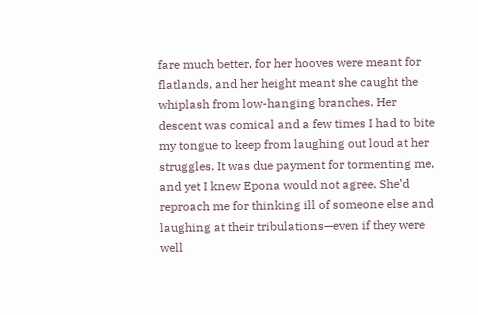fare much better, for her hooves were meant for flatlands, and her height meant she caught the whiplash from low-hanging branches. Her descent was comical and a few times I had to bite my tongue to keep from laughing out loud at her struggles. It was due payment for tormenting me, and yet I knew Epona would not agree. She’d reproach me for thinking ill of someone else and laughing at their tribulations—even if they were well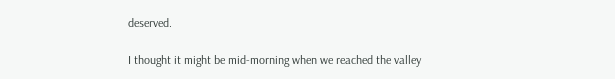deserved.

I thought it might be mid-morning when we reached the valley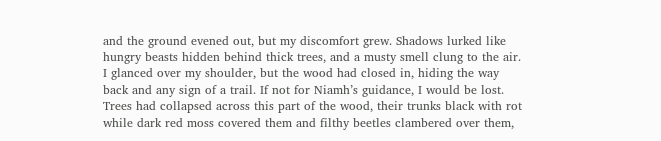and the ground evened out, but my discomfort grew. Shadows lurked like hungry beasts hidden behind thick trees, and a musty smell clung to the air. I glanced over my shoulder, but the wood had closed in, hiding the way back and any sign of a trail. If not for Niamh’s guidance, I would be lost. Trees had collapsed across this part of the wood, their trunks black with rot while dark red moss covered them and filthy beetles clambered over them,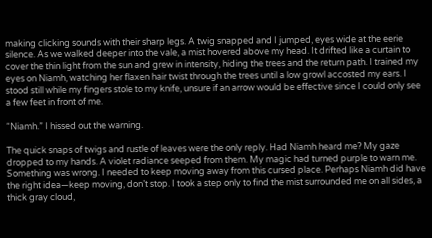making clicking sounds with their sharp legs. A twig snapped and I jumped, eyes wide at the eerie silence. As we walked deeper into the vale, a mist hovered above my head. It drifted like a curtain to cover the thin light from the sun and grew in intensity, hiding the trees and the return path. I trained my eyes on Niamh, watching her flaxen hair twist through the trees until a low growl accosted my ears. I stood still while my fingers stole to my knife, unsure if an arrow would be effective since I could only see a few feet in front of me.

“Niamh.” I hissed out the warning.

The quick snaps of twigs and rustle of leaves were the only reply. Had Niamh heard me? My gaze dropped to my hands. A violet radiance seeped from them. My magic had turned purple to warn me. Something was wrong. I needed to keep moving away from this cursed place. Perhaps Niamh did have the right idea—keep moving, don’t stop. I took a step only to find the mist surrounded me on all sides, a thick gray cloud,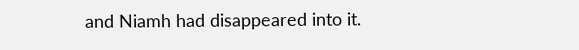and Niamh had disappeared into it.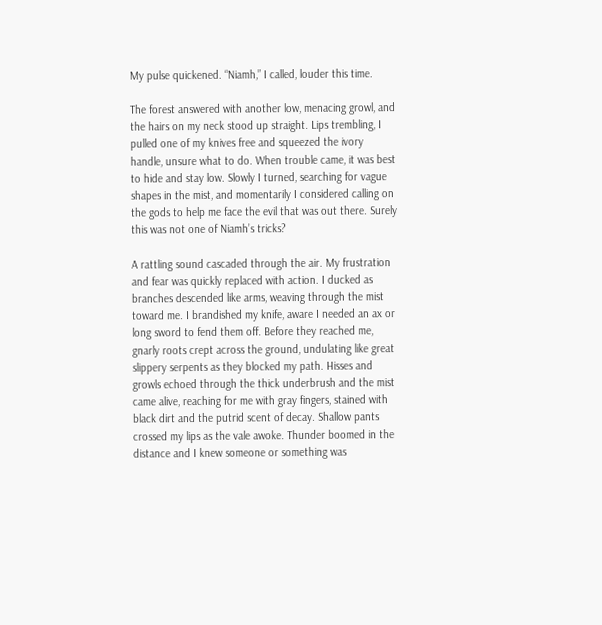My pulse quickened. “Niamh,” I called, louder this time.

The forest answered with another low, menacing growl, and the hairs on my neck stood up straight. Lips trembling, I pulled one of my knives free and squeezed the ivory handle, unsure what to do. When trouble came, it was best to hide and stay low. Slowly I turned, searching for vague shapes in the mist, and momentarily I considered calling on the gods to help me face the evil that was out there. Surely this was not one of Niamh’s tricks?

A rattling sound cascaded through the air. My frustration and fear was quickly replaced with action. I ducked as branches descended like arms, weaving through the mist toward me. I brandished my knife, aware I needed an ax or long sword to fend them off. Before they reached me, gnarly roots crept across the ground, undulating like great slippery serpents as they blocked my path. Hisses and growls echoed through the thick underbrush and the mist came alive, reaching for me with gray fingers, stained with black dirt and the putrid scent of decay. Shallow pants crossed my lips as the vale awoke. Thunder boomed in the distance and I knew someone or something was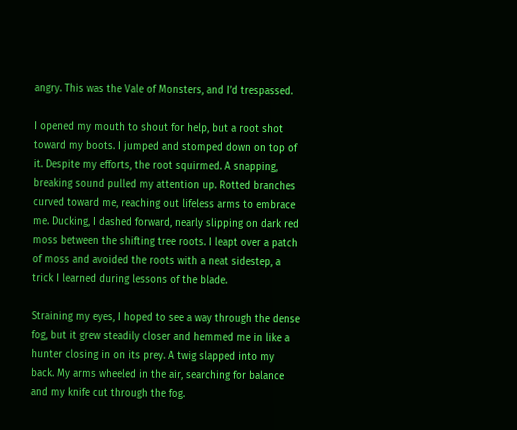angry. This was the Vale of Monsters, and I’d trespassed.

I opened my mouth to shout for help, but a root shot toward my boots. I jumped and stomped down on top of it. Despite my efforts, the root squirmed. A snapping, breaking sound pulled my attention up. Rotted branches curved toward me, reaching out lifeless arms to embrace me. Ducking, I dashed forward, nearly slipping on dark red moss between the shifting tree roots. I leapt over a patch of moss and avoided the roots with a neat sidestep, a trick I learned during lessons of the blade.

Straining my eyes, I hoped to see a way through the dense fog, but it grew steadily closer and hemmed me in like a hunter closing in on its prey. A twig slapped into my back. My arms wheeled in the air, searching for balance and my knife cut through the fog.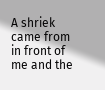A shriek came from in front of me and the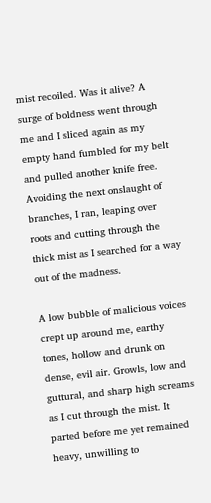mist recoiled. Was it alive? A surge of boldness went through me and I sliced again as my empty hand fumbled for my belt and pulled another knife free. Avoiding the next onslaught of branches, I ran, leaping over roots and cutting through the thick mist as I searched for a way out of the madness.

A low bubble of malicious voices crept up around me, earthy tones, hollow and drunk on dense, evil air. Growls, low and guttural, and sharp high screams as I cut through the mist. It parted before me yet remained heavy, unwilling to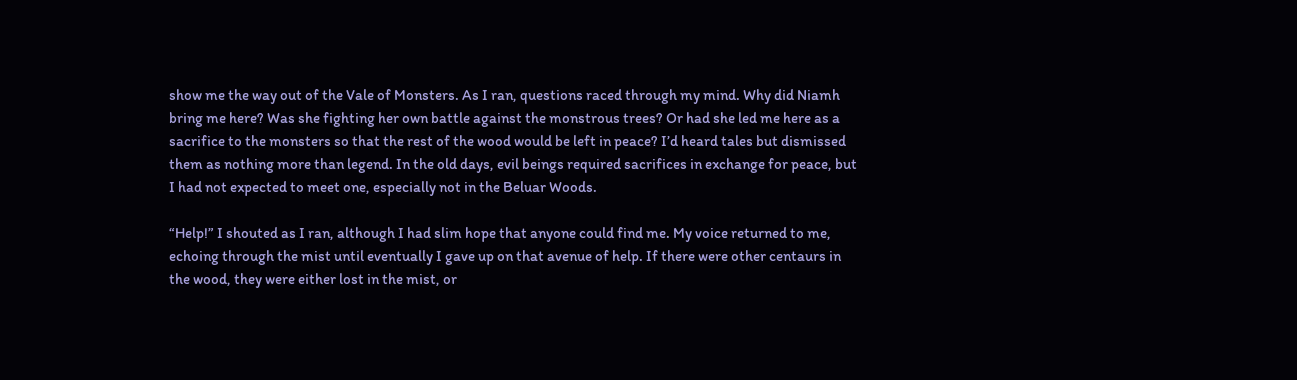show me the way out of the Vale of Monsters. As I ran, questions raced through my mind. Why did Niamh bring me here? Was she fighting her own battle against the monstrous trees? Or had she led me here as a sacrifice to the monsters so that the rest of the wood would be left in peace? I’d heard tales but dismissed them as nothing more than legend. In the old days, evil beings required sacrifices in exchange for peace, but I had not expected to meet one, especially not in the Beluar Woods.

“Help!” I shouted as I ran, although I had slim hope that anyone could find me. My voice returned to me, echoing through the mist until eventually I gave up on that avenue of help. If there were other centaurs in the wood, they were either lost in the mist, or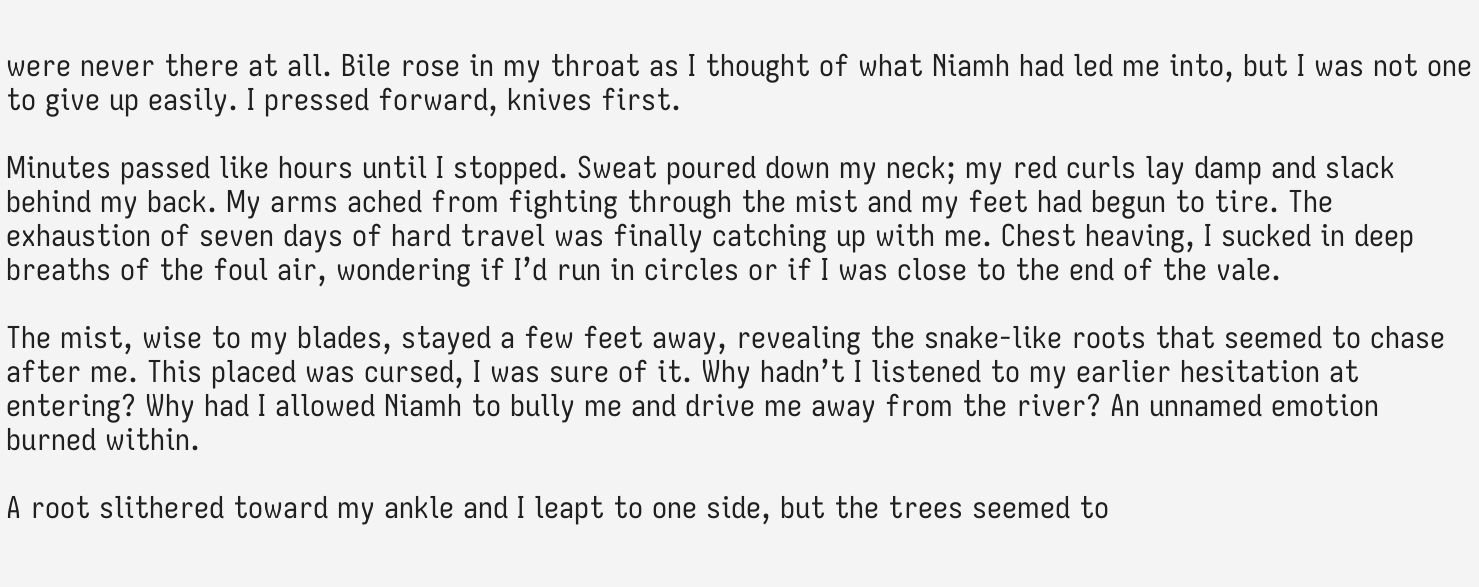were never there at all. Bile rose in my throat as I thought of what Niamh had led me into, but I was not one to give up easily. I pressed forward, knives first.

Minutes passed like hours until I stopped. Sweat poured down my neck; my red curls lay damp and slack behind my back. My arms ached from fighting through the mist and my feet had begun to tire. The exhaustion of seven days of hard travel was finally catching up with me. Chest heaving, I sucked in deep breaths of the foul air, wondering if I’d run in circles or if I was close to the end of the vale.

The mist, wise to my blades, stayed a few feet away, revealing the snake-like roots that seemed to chase after me. This placed was cursed, I was sure of it. Why hadn’t I listened to my earlier hesitation at entering? Why had I allowed Niamh to bully me and drive me away from the river? An unnamed emotion burned within.

A root slithered toward my ankle and I leapt to one side, but the trees seemed to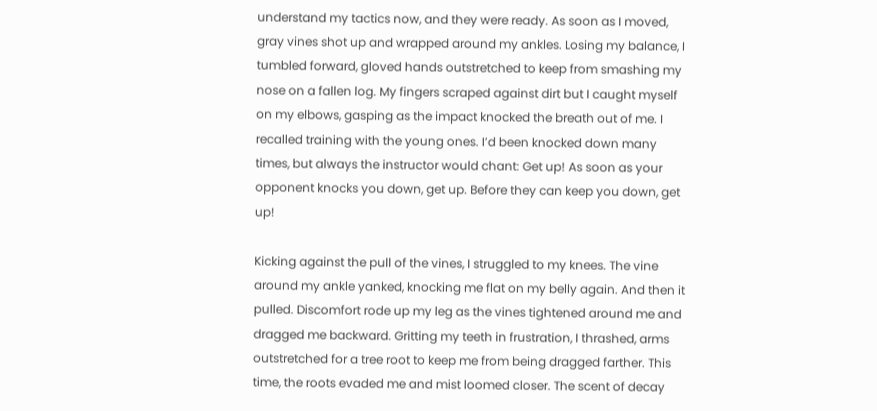understand my tactics now, and they were ready. As soon as I moved, gray vines shot up and wrapped around my ankles. Losing my balance, I tumbled forward, gloved hands outstretched to keep from smashing my nose on a fallen log. My fingers scraped against dirt but I caught myself on my elbows, gasping as the impact knocked the breath out of me. I recalled training with the young ones. I’d been knocked down many times, but always the instructor would chant: Get up! As soon as your opponent knocks you down, get up. Before they can keep you down, get up!

Kicking against the pull of the vines, I struggled to my knees. The vine around my ankle yanked, knocking me flat on my belly again. And then it pulled. Discomfort rode up my leg as the vines tightened around me and dragged me backward. Gritting my teeth in frustration, I thrashed, arms outstretched for a tree root to keep me from being dragged farther. This time, the roots evaded me and mist loomed closer. The scent of decay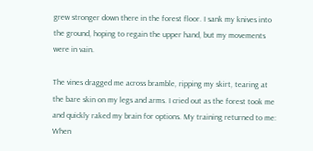grew stronger down there in the forest floor. I sank my knives into the ground, hoping to regain the upper hand, but my movements were in vain.

The vines dragged me across bramble, ripping my skirt, tearing at the bare skin on my legs and arms. I cried out as the forest took me and quickly raked my brain for options. My training returned to me: When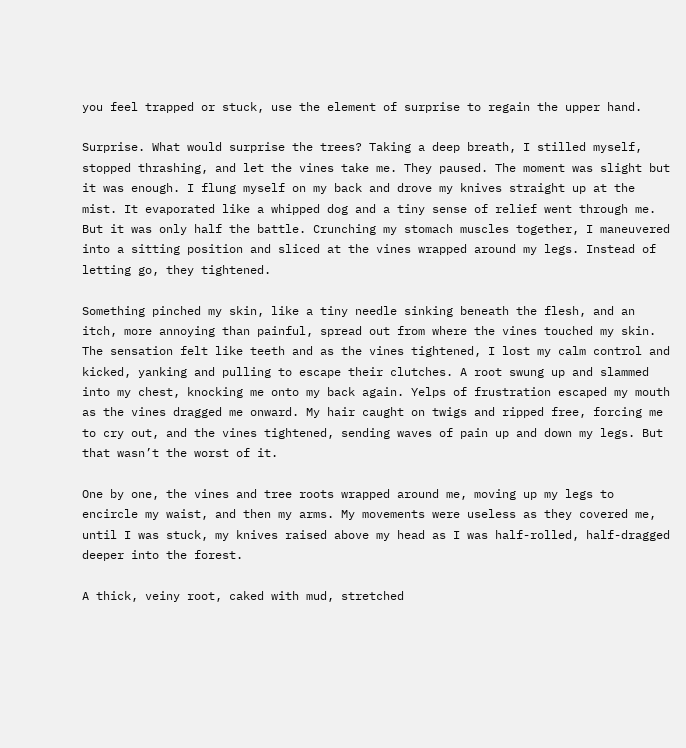you feel trapped or stuck, use the element of surprise to regain the upper hand.

Surprise. What would surprise the trees? Taking a deep breath, I stilled myself, stopped thrashing, and let the vines take me. They paused. The moment was slight but it was enough. I flung myself on my back and drove my knives straight up at the mist. It evaporated like a whipped dog and a tiny sense of relief went through me. But it was only half the battle. Crunching my stomach muscles together, I maneuvered into a sitting position and sliced at the vines wrapped around my legs. Instead of letting go, they tightened.

Something pinched my skin, like a tiny needle sinking beneath the flesh, and an itch, more annoying than painful, spread out from where the vines touched my skin. The sensation felt like teeth and as the vines tightened, I lost my calm control and kicked, yanking and pulling to escape their clutches. A root swung up and slammed into my chest, knocking me onto my back again. Yelps of frustration escaped my mouth as the vines dragged me onward. My hair caught on twigs and ripped free, forcing me to cry out, and the vines tightened, sending waves of pain up and down my legs. But that wasn’t the worst of it.

One by one, the vines and tree roots wrapped around me, moving up my legs to encircle my waist, and then my arms. My movements were useless as they covered me, until I was stuck, my knives raised above my head as I was half-rolled, half-dragged deeper into the forest.

A thick, veiny root, caked with mud, stretched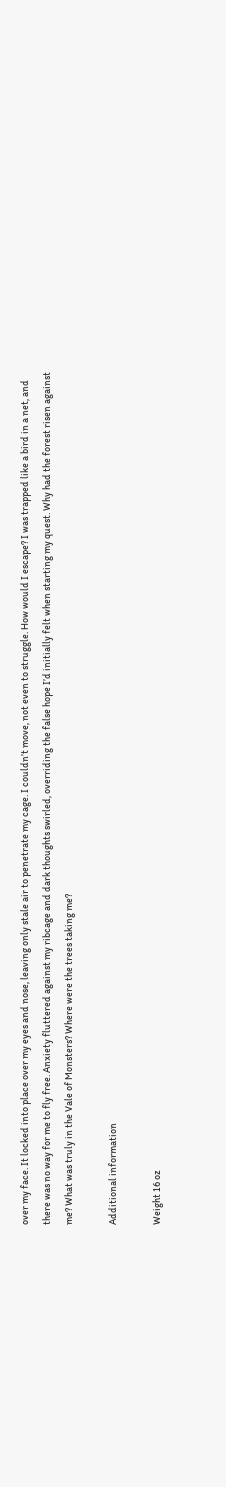over my face. It locked into place over my eyes and nose, leaving only stale air to penetrate my cage. I couldn’t move, not even to struggle. How would I escape? I was trapped like a bird in a net, and there was no way for me to fly free. Anxiety fluttered against my ribcage and dark thoughts swirled, overriding the false hope I’d initially felt when starting my quest. Why had the forest risen against me? What was truly in the Vale of Monsters? Where were the trees taking me?

Additional information

Weight 16 oz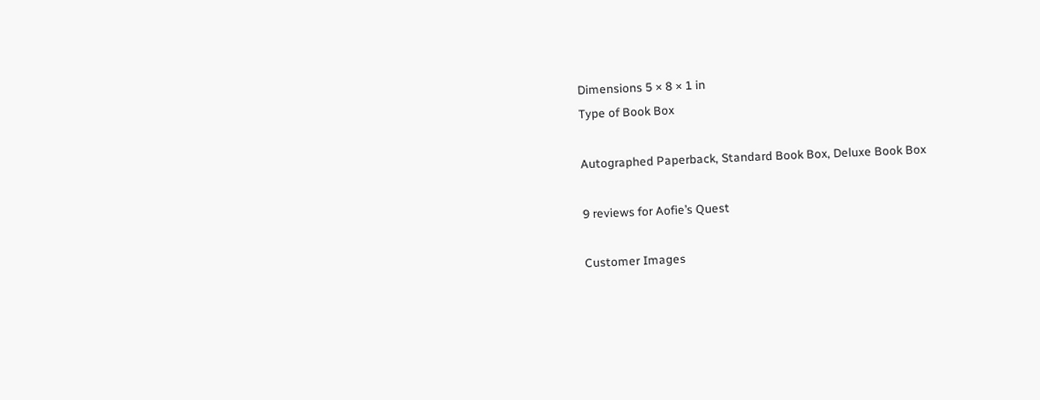Dimensions 5 × 8 × 1 in
Type of Book Box

Autographed Paperback, Standard Book Box, Deluxe Book Box

9 reviews for Aofie’s Quest

Customer Images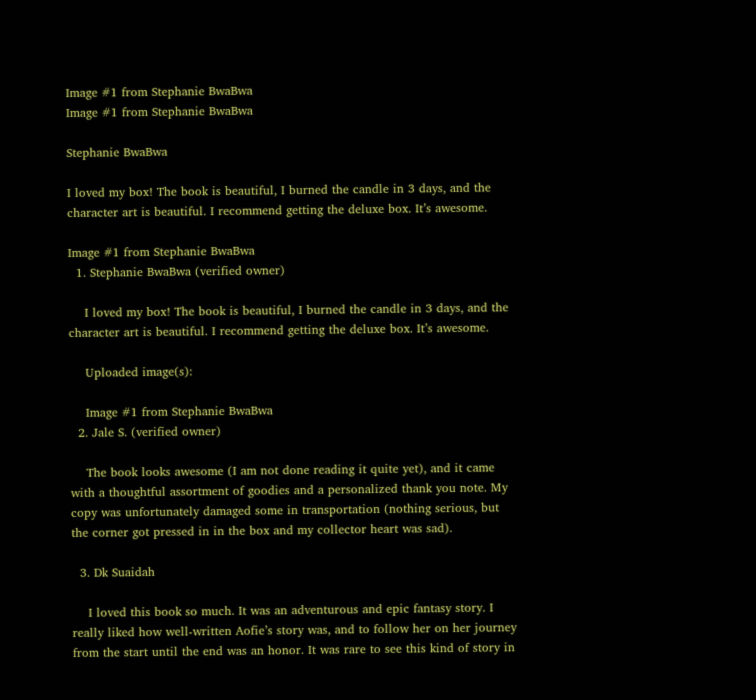Image #1 from Stephanie BwaBwa
Image #1 from Stephanie BwaBwa

Stephanie BwaBwa

I loved my box! The book is beautiful, I burned the candle in 3 days, and the character art is beautiful. I recommend getting the deluxe box. It’s awesome.

Image #1 from Stephanie BwaBwa
  1. Stephanie BwaBwa (verified owner)

    I loved my box! The book is beautiful, I burned the candle in 3 days, and the character art is beautiful. I recommend getting the deluxe box. It’s awesome.

    Uploaded image(s):

    Image #1 from Stephanie BwaBwa
  2. Jale S. (verified owner)

    The book looks awesome (I am not done reading it quite yet), and it came with a thoughtful assortment of goodies and a personalized thank you note. My copy was unfortunately damaged some in transportation (nothing serious, but the corner got pressed in in the box and my collector heart was sad).

  3. Dk Suaidah

    I loved this book so much. It was an adventurous and epic fantasy story. I really liked how well-written Aofie’s story was, and to follow her on her journey from the start until the end was an honor. It was rare to see this kind of story in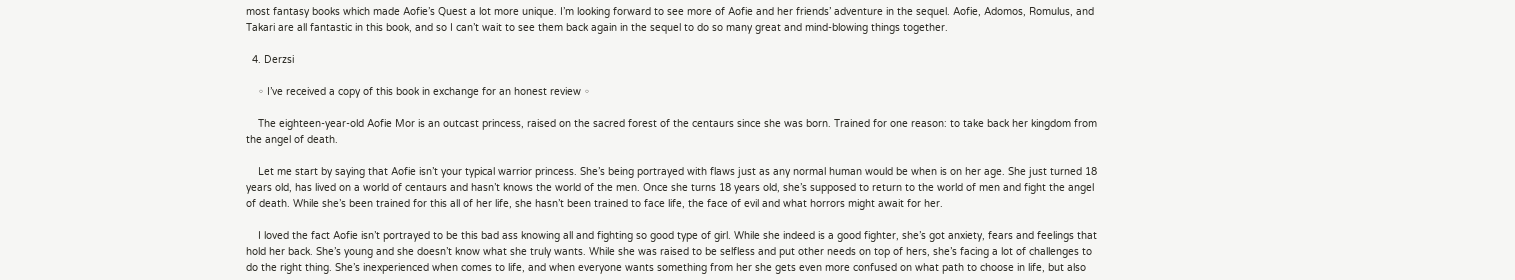most fantasy books which made Aofie’s Quest a lot more unique. I’m looking forward to see more of Aofie and her friends’ adventure in the sequel. Aofie, Adomos, Romulus, and Takari are all fantastic in this book, and so I can’t wait to see them back again in the sequel to do so many great and mind-blowing things together.

  4. Derzsi

    ◦ I’ve received a copy of this book in exchange for an honest review ◦

    The eighteen-year-old Aofie Mor is an outcast princess, raised on the sacred forest of the centaurs since she was born. Trained for one reason: to take back her kingdom from the angel of death.

    Let me start by saying that Aofie isn’t your typical warrior princess. She’s being portrayed with flaws just as any normal human would be when is on her age. She just turned 18 years old, has lived on a world of centaurs and hasn’t knows the world of the men. Once she turns 18 years old, she’s supposed to return to the world of men and fight the angel of death. While she’s been trained for this all of her life, she hasn’t been trained to face life, the face of evil and what horrors might await for her.

    I loved the fact Aofie isn’t portrayed to be this bad ass knowing all and fighting so good type of girl. While she indeed is a good fighter, she’s got anxiety, fears and feelings that hold her back. She’s young and she doesn’t know what she truly wants. While she was raised to be selfless and put other needs on top of hers, she’s facing a lot of challenges to do the right thing. She’s inexperienced when comes to life, and when everyone wants something from her she gets even more confused on what path to choose in life, but also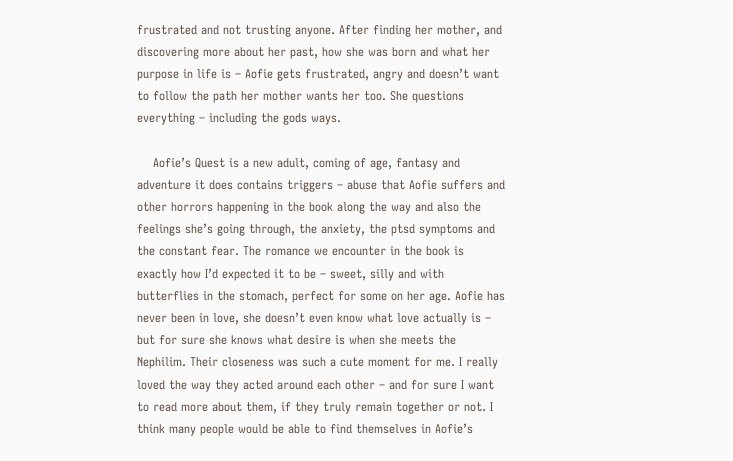frustrated and not trusting anyone. After finding her mother, and discovering more about her past, how she was born and what her purpose in life is – Aofie gets frustrated, angry and doesn’t want to follow the path her mother wants her too. She questions everything – including the gods ways.

    Aofie’s Quest is a new adult, coming of age, fantasy and adventure it does contains triggers – abuse that Aofie suffers and other horrors happening in the book along the way and also the feelings she’s going through, the anxiety, the ptsd symptoms and the constant fear. The romance we encounter in the book is exactly how I’d expected it to be – sweet, silly and with butterflies in the stomach, perfect for some on her age. Aofie has never been in love, she doesn’t even know what love actually is – but for sure she knows what desire is when she meets the Nephilim. Their closeness was such a cute moment for me. I really loved the way they acted around each other – and for sure I want to read more about them, if they truly remain together or not. I think many people would be able to find themselves in Aofie’s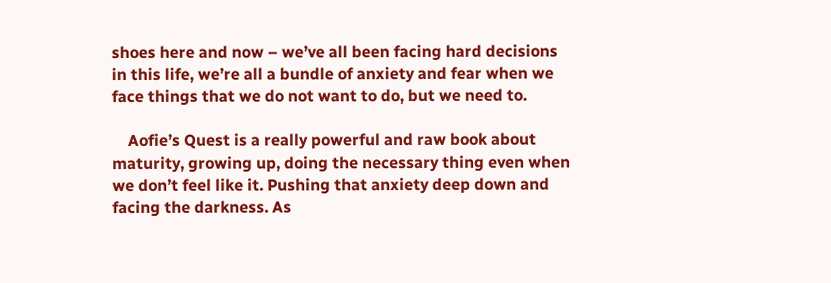shoes here and now – we’ve all been facing hard decisions in this life, we’re all a bundle of anxiety and fear when we face things that we do not want to do, but we need to.

    Aofie’s Quest is a really powerful and raw book about maturity, growing up, doing the necessary thing even when we don’t feel like it. Pushing that anxiety deep down and facing the darkness. As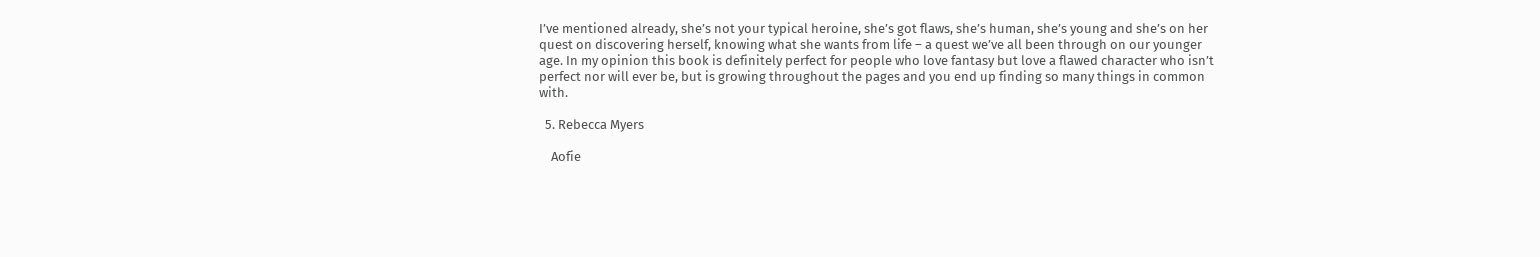I’ve mentioned already, she’s not your typical heroine, she’s got flaws, she’s human, she’s young and she’s on her quest on discovering herself, knowing what she wants from life – a quest we’ve all been through on our younger age. In my opinion this book is definitely perfect for people who love fantasy but love a flawed character who isn’t perfect nor will ever be, but is growing throughout the pages and you end up finding so many things in common with.

  5. Rebecca Myers

    Aofie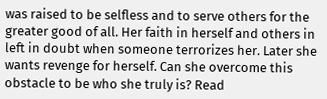was raised to be selfless and to serve others for the greater good of all. Her faith in herself and others in left in doubt when someone terrorizes her. Later she wants revenge for herself. Can she overcome this obstacle to be who she truly is? Read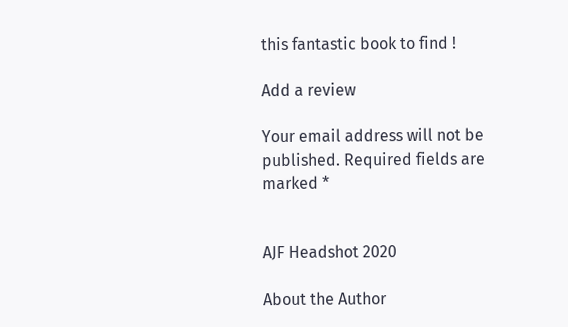this fantastic book to find !

Add a review

Your email address will not be published. Required fields are marked *


AJF Headshot 2020

About the Author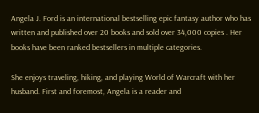Angela J. Ford is an international bestselling epic fantasy author who has written and published over 20 books and sold over 34,000 copies . Her books have been ranked bestsellers in multiple categories.

She enjoys traveling, hiking, and playing World of Warcraft with her husband. First and foremost, Angela is a reader and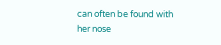can often be found with her nose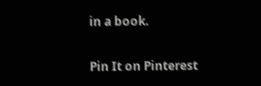in a book.

Pin It on Pinterest